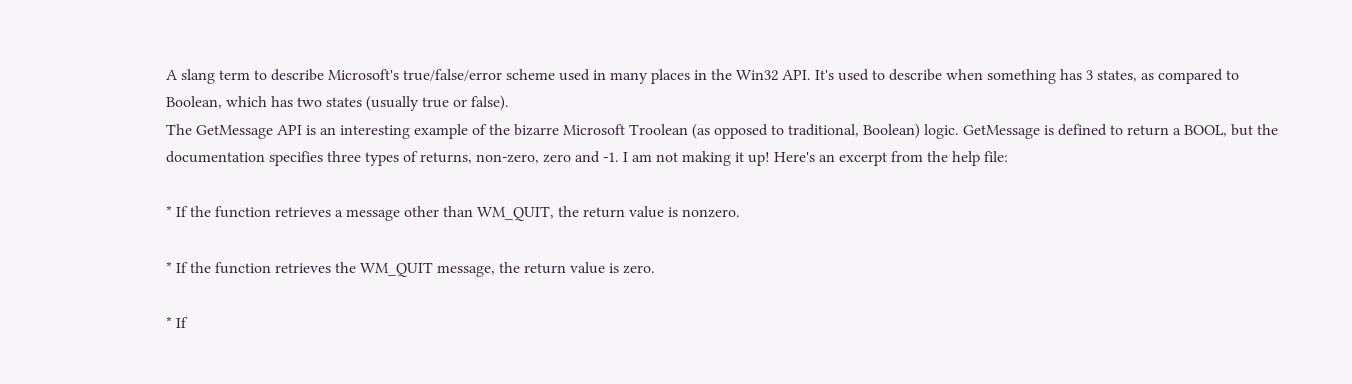A slang term to describe Microsoft's true/false/error scheme used in many places in the Win32 API. It's used to describe when something has 3 states, as compared to Boolean, which has two states (usually true or false).
The GetMessage API is an interesting example of the bizarre Microsoft Troolean (as opposed to traditional, Boolean) logic. GetMessage is defined to return a BOOL, but the documentation specifies three types of returns, non-zero, zero and -1. I am not making it up! Here's an excerpt from the help file:

* If the function retrieves a message other than WM_QUIT, the return value is nonzero.

* If the function retrieves the WM_QUIT message, the return value is zero.

* If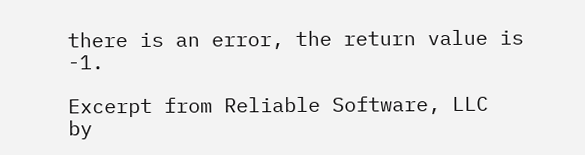there is an error, the return value is -1.

Excerpt from Reliable Software, LLC
by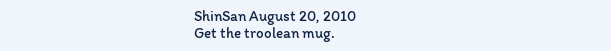ShinSan August 20, 2010
Get the troolean mug.